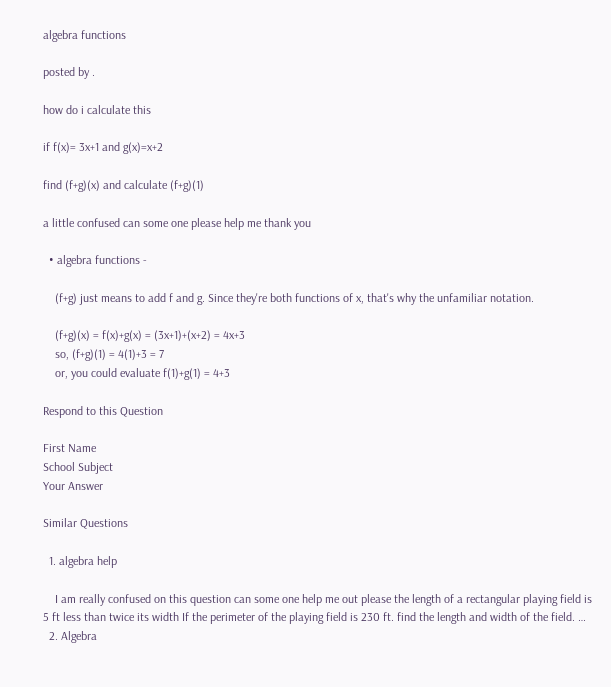algebra functions

posted by .

how do i calculate this

if f(x)= 3x+1 and g(x)=x+2

find (f+g)(x) and calculate (f+g)(1)

a little confused can some one please help me thank you

  • algebra functions -

    (f+g) just means to add f and g. Since they're both functions of x, that's why the unfamiliar notation.

    (f+g)(x) = f(x)+g(x) = (3x+1)+(x+2) = 4x+3
    so, (f+g)(1) = 4(1)+3 = 7
    or, you could evaluate f(1)+g(1) = 4+3

Respond to this Question

First Name
School Subject
Your Answer

Similar Questions

  1. algebra help

    I am really confused on this question can some one help me out please the length of a rectangular playing field is 5 ft less than twice its width If the perimeter of the playing field is 230 ft. find the length and width of the field. …
  2. Algebra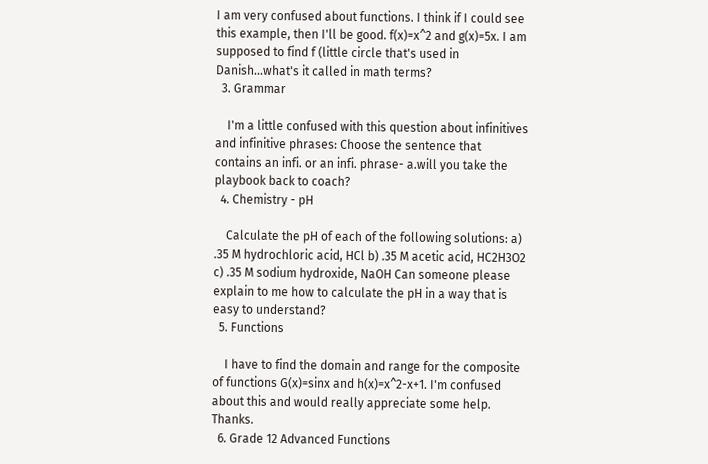I am very confused about functions. I think if I could see this example, then I'll be good. f(x)=x^2 and g(x)=5x. I am supposed to find f (little circle that's used in Danish...what's it called in math terms?
  3. Grammar

    I'm a little confused with this question about infinitives and infinitive phrases: Choose the sentence that contains an infi. or an infi. phrase- a.will you take the playbook back to coach?
  4. Chemistry - pH

    Calculate the pH of each of the following solutions: a) .35 M hydrochloric acid, HCl b) .35 M acetic acid, HC2H3O2 c) .35 M sodium hydroxide, NaOH Can someone please explain to me how to calculate the pH in a way that is easy to understand?
  5. Functions

    I have to find the domain and range for the composite of functions G(x)=sinx and h(x)=x^2-x+1. I'm confused about this and would really appreciate some help. Thanks.
  6. Grade 12 Advanced Functions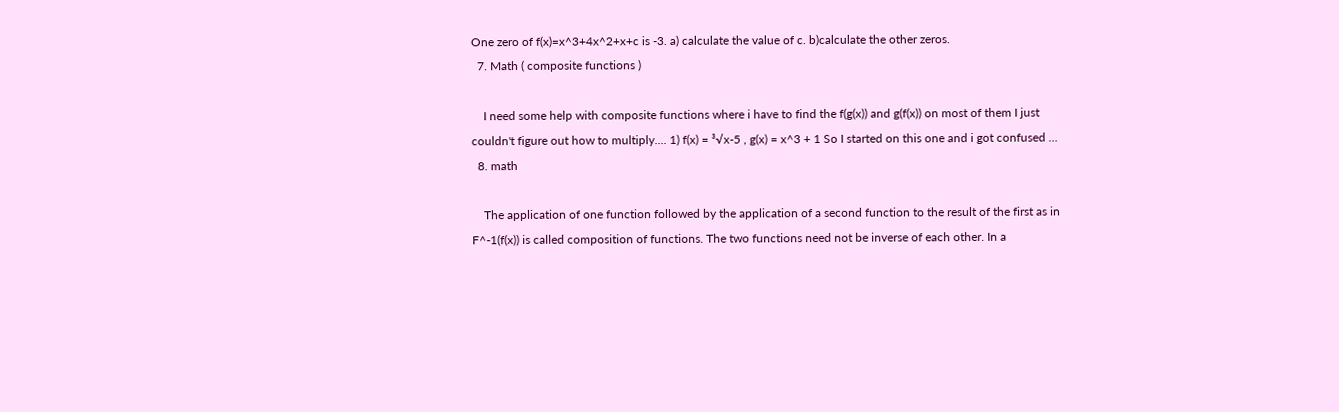One zero of f(x)=x^3+4x^2+x+c is -3. a) calculate the value of c. b)calculate the other zeros.
  7. Math ( composite functions )

    I need some help with composite functions where i have to find the f(g(x)) and g(f(x)) on most of them I just couldn't figure out how to multiply.... 1) f(x) = ³√x-5 , g(x) = x^3 + 1 So I started on this one and i got confused …
  8. math

    The application of one function followed by the application of a second function to the result of the first as in F^-1(f(x)) is called composition of functions. The two functions need not be inverse of each other. In a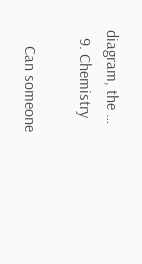diagram, the …
  9. Chemistry

    Can someone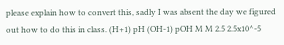please explain how to convert this, sadly I was absent the day we figured out how to do this in class. (H+1) pH (OH-1) pOH M M 2.5 2.5x10^-5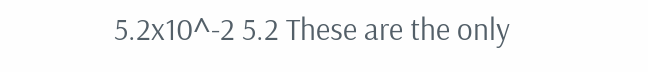5.2x10^-2 5.2 These are the only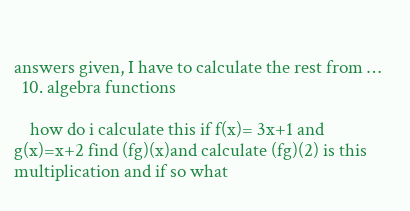answers given, I have to calculate the rest from …
  10. algebra functions

    how do i calculate this if f(x)= 3x+1 and g(x)=x+2 find (fg)(x)and calculate (fg)(2) is this multiplication and if so what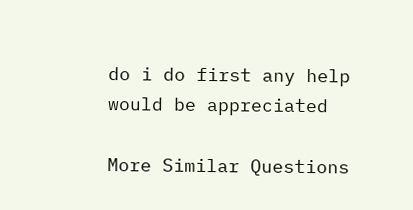do i do first any help would be appreciated

More Similar Questions